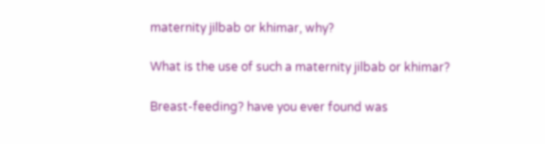maternity jilbab or khimar, why?

What is the use of such a maternity jilbab or khimar?

Breast-feeding? have you ever found was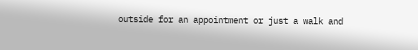outside for an appointment or just a walk and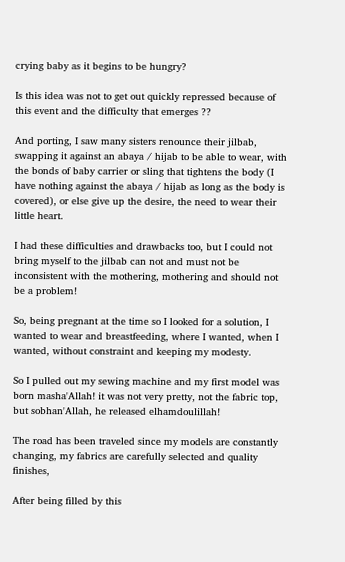crying baby as it begins to be hungry?

Is this idea was not to get out quickly repressed because of this event and the difficulty that emerges ??

And porting, I saw many sisters renounce their jilbab, swapping it against an abaya / hijab to be able to wear, with the bonds of baby carrier or sling that tightens the body (I have nothing against the abaya / hijab as long as the body is covered), or else give up the desire, the need to wear their little heart.

I had these difficulties and drawbacks too, but I could not bring myself to the jilbab can not and must not be inconsistent with the mothering, mothering and should not be a problem!

So, being pregnant at the time so I looked for a solution, I wanted to wear and breastfeeding, where I wanted, when I wanted, without constraint and keeping my modesty.

So I pulled out my sewing machine and my first model was born masha'Allah! it was not very pretty, not the fabric top, but sobhan'Allah, he released elhamdoulillah!

The road has been traveled since my models are constantly changing, my fabrics are carefully selected and quality finishes,

After being filled by this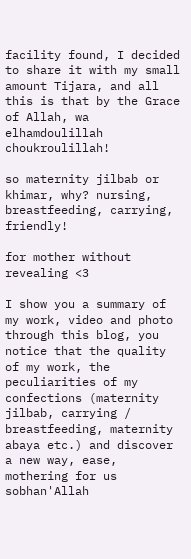facility found, I decided to share it with my small amount Tijara, and all this is that by the Grace of Allah, wa elhamdoulillah choukroulillah!

so maternity jilbab or khimar, why? nursing, breastfeeding, carrying, friendly!

for mother without revealing <3

I show you a summary of my work, video and photo through this blog, you notice that the quality of my work, the peculiarities of my confections (maternity jilbab, carrying / breastfeeding, maternity abaya etc.) and discover a new way, ease, mothering for us sobhan'Allah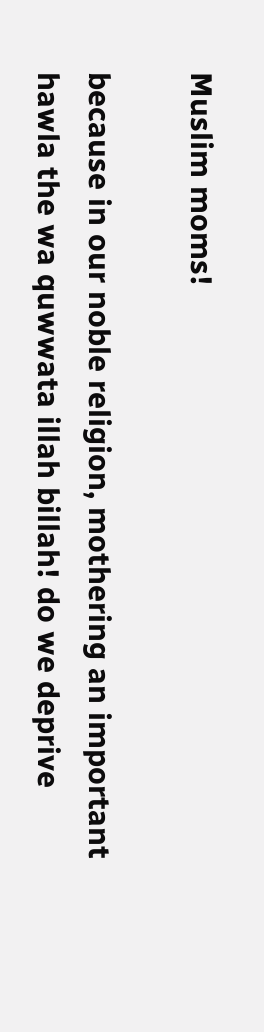Muslim moms!

because in our noble religion, mothering an important hawla the wa quwwata illah billah! do we deprive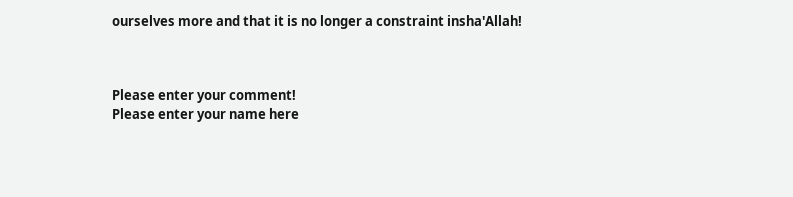ourselves more and that it is no longer a constraint insha'Allah!



Please enter your comment!
Please enter your name here